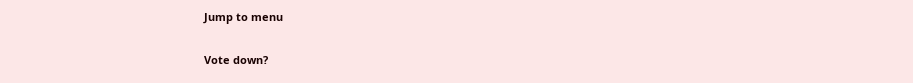Jump to menu

Vote down?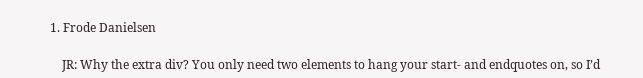1. Frode Danielsen

    JR: Why the extra div? You only need two elements to hang your start- and endquotes on, so I’d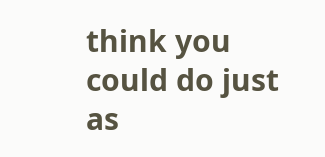think you could do just as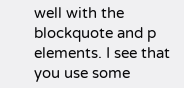well with the blockquote and p elements. I see that you use some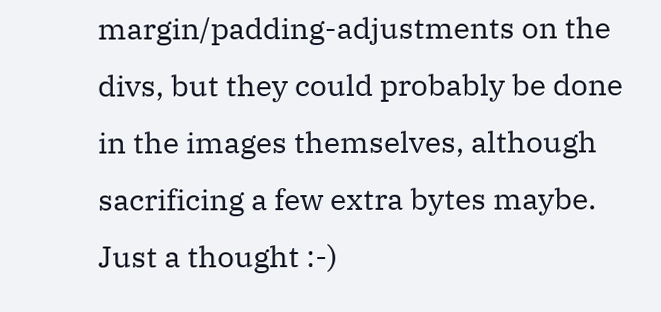margin/padding-adjustments on the divs, but they could probably be done in the images themselves, although sacrificing a few extra bytes maybe. Just a thought :-)